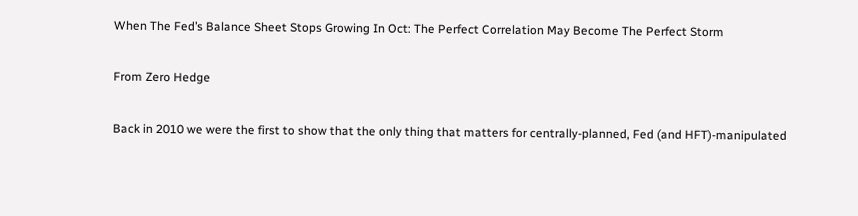When The Fed’s Balance Sheet Stops Growing In Oct: The Perfect Correlation May Become The Perfect Storm

From Zero Hedge

Back in 2010 we were the first to show that the only thing that matters for centrally-planned, Fed (and HFT)-manipulated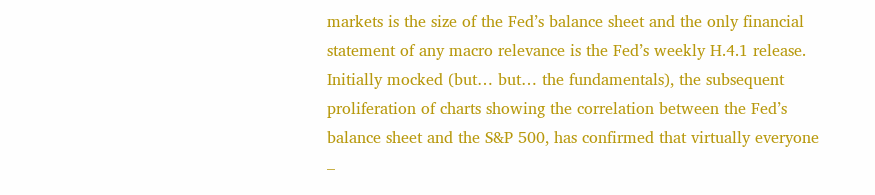markets is the size of the Fed’s balance sheet and the only financial statement of any macro relevance is the Fed’s weekly H.4.1 release. Initially mocked (but… but… the fundamentals), the subsequent proliferation of charts showing the correlation between the Fed’s balance sheet and the S&P 500, has confirmed that virtually everyone –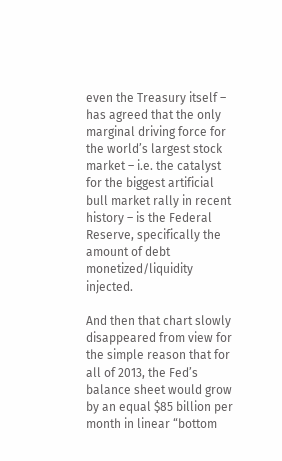even the Treasury itself – has agreed that the only marginal driving force for the world’s largest stock market – i.e. the catalyst for the biggest artificial bull market rally in recent history – is the Federal Reserve, specifically the amount of debt monetized/liquidity injected.

And then that chart slowly disappeared from view for the simple reason that for all of 2013, the Fed’s balance sheet would grow by an equal $85 billion per month in linear “bottom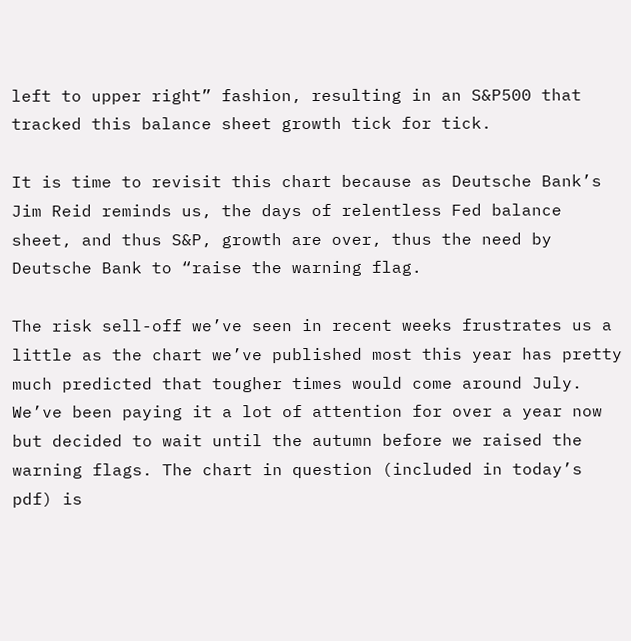left to upper right” fashion, resulting in an S&P500 that tracked this balance sheet growth tick for tick.

It is time to revisit this chart because as Deutsche Bank’s Jim Reid reminds us, the days of relentless Fed balance sheet, and thus S&P, growth are over, thus the need by Deutsche Bank to “raise the warning flag.

The risk sell-off we’ve seen in recent weeks frustrates us a little as the chart we’ve published most this year has pretty much predicted that tougher times would come around July. We’ve been paying it a lot of attention for over a year now but decided to wait until the autumn before we raised the warning flags. The chart in question (included in today’s pdf) is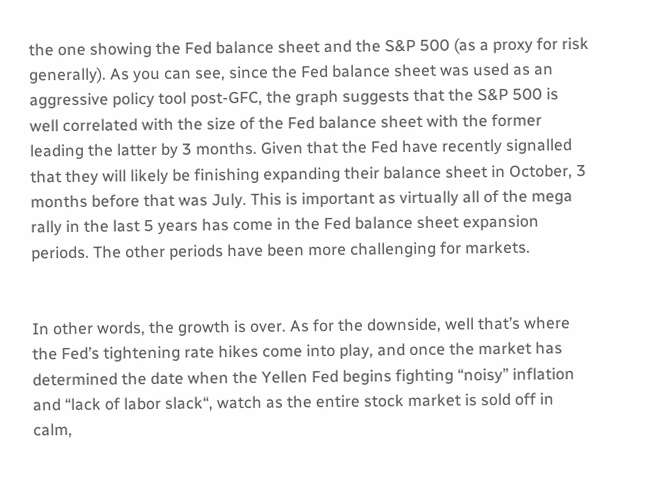the one showing the Fed balance sheet and the S&P 500 (as a proxy for risk generally). As you can see, since the Fed balance sheet was used as an aggressive policy tool post-GFC, the graph suggests that the S&P 500 is well correlated with the size of the Fed balance sheet with the former leading the latter by 3 months. Given that the Fed have recently signalled that they will likely be finishing expanding their balance sheet in October, 3 months before that was July. This is important as virtually all of the mega rally in the last 5 years has come in the Fed balance sheet expansion periods. The other periods have been more challenging for markets.


In other words, the growth is over. As for the downside, well that’s where the Fed’s tightening rate hikes come into play, and once the market has determined the date when the Yellen Fed begins fighting “noisy” inflation and “lack of labor slack“, watch as the entire stock market is sold off in calm,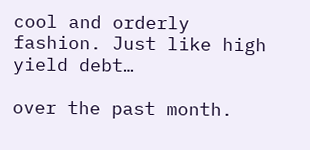cool and orderly fashion. Just like high yield debt…

over the past month.